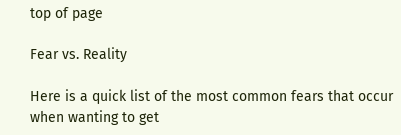top of page

Fear vs. Reality

Here is a quick list of the most common fears that occur when wanting to get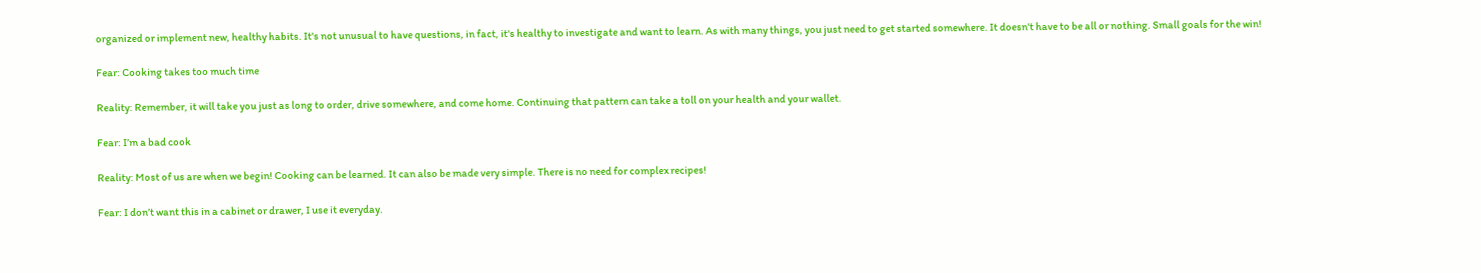organized or implement new, healthy habits. It's not unusual to have questions, in fact, it's healthy to investigate and want to learn. As with many things, you just need to get started somewhere. It doesn't have to be all or nothing. Small goals for the win!

Fear: Cooking takes too much time

Reality: Remember, it will take you just as long to order, drive somewhere, and come home. Continuing that pattern can take a toll on your health and your wallet.

Fear: I’m a bad cook

Reality: Most of us are when we begin! Cooking can be learned. It can also be made very simple. There is no need for complex recipes!

Fear: I don’t want this in a cabinet or drawer, I use it everyday.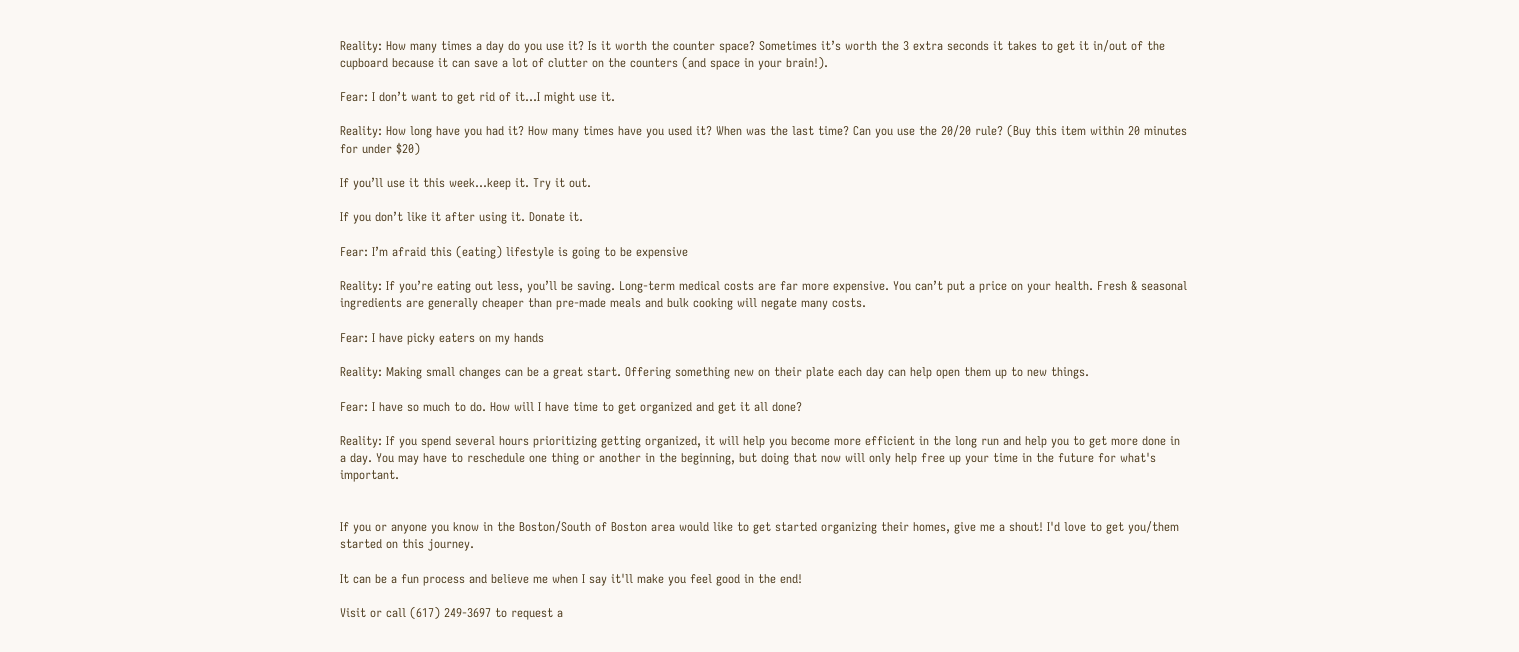Reality: How many times a day do you use it? Is it worth the counter space? Sometimes it’s worth the 3 extra seconds it takes to get it in/out of the cupboard because it can save a lot of clutter on the counters (and space in your brain!).

Fear: I don’t want to get rid of it...I might use it.

Reality: How long have you had it? How many times have you used it? When was the last time? Can you use the 20/20 rule? (Buy this item within 20 minutes for under $20)

If you’ll use it this week...keep it. Try it out.

If you don’t like it after using it. Donate it.

Fear: I’m afraid this (eating) lifestyle is going to be expensive

Reality: If you’re eating out less, you’ll be saving. Long-term medical costs are far more expensive. You can’t put a price on your health. Fresh & seasonal ingredients are generally cheaper than pre-made meals and bulk cooking will negate many costs.

Fear: I have picky eaters on my hands

Reality: Making small changes can be a great start. Offering something new on their plate each day can help open them up to new things.

Fear: I have so much to do. How will I have time to get organized and get it all done?

Reality: If you spend several hours prioritizing getting organized, it will help you become more efficient in the long run and help you to get more done in a day. You may have to reschedule one thing or another in the beginning, but doing that now will only help free up your time in the future for what's important.


If you or anyone you know in the Boston/South of Boston area would like to get started organizing their homes, give me a shout! I'd love to get you/them started on this journey.

It can be a fun process and believe me when I say it'll make you feel good in the end!

Visit or call (617) 249-3697 to request a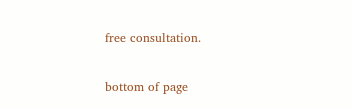free consultation.

bottom of page